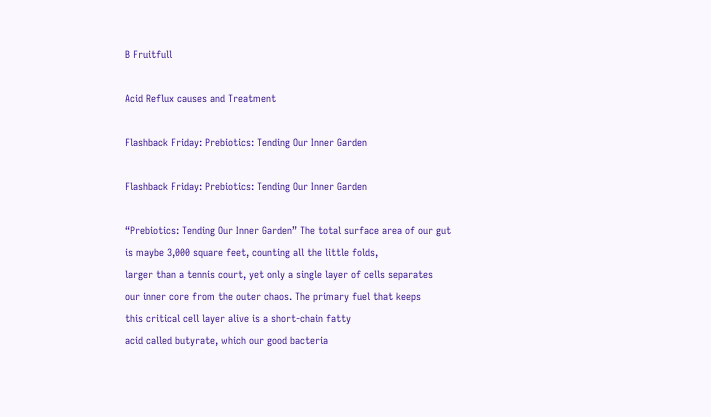B Fruitfull

Acid Reflux causes and Treatment

Flashback Friday: Prebiotics: Tending Our Inner Garden

Flashback Friday: Prebiotics: Tending Our Inner Garden

“Prebiotics: Tending Our Inner Garden” The total surface area of our gut
is maybe 3,000 square feet, counting all the little folds,
larger than a tennis court, yet only a single layer of cells separates
our inner core from the outer chaos. The primary fuel that keeps
this critical cell layer alive is a short-chain fatty
acid called butyrate, which our good bacteria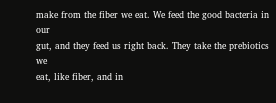make from the fiber we eat. We feed the good bacteria in our
gut, and they feed us right back. They take the prebiotics we
eat, like fiber, and in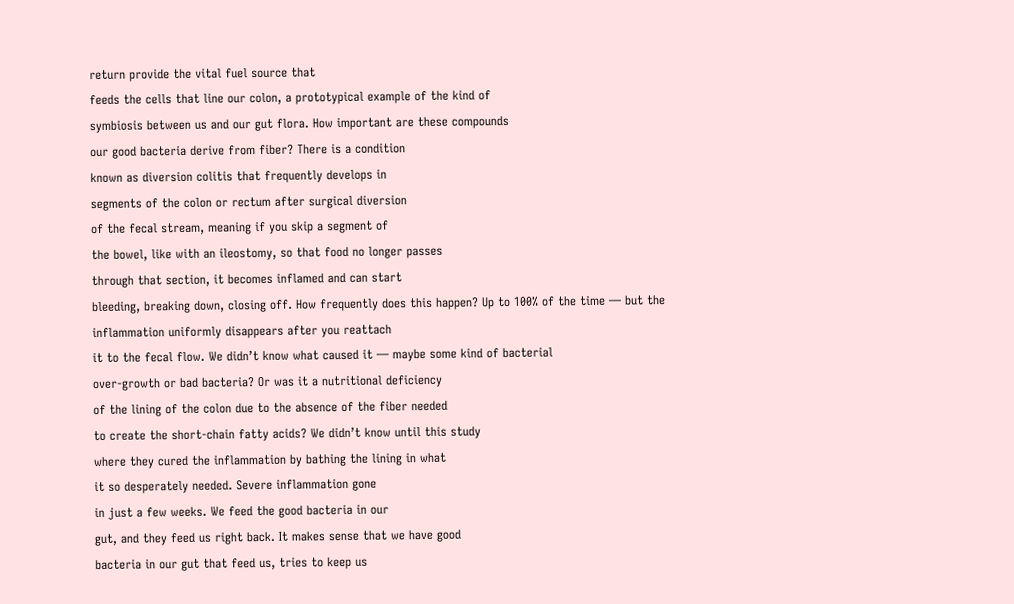return provide the vital fuel source that
feeds the cells that line our colon, a prototypical example of the kind of
symbiosis between us and our gut flora. How important are these compounds
our good bacteria derive from fiber? There is a condition
known as diversion colitis that frequently develops in
segments of the colon or rectum after surgical diversion
of the fecal stream, meaning if you skip a segment of
the bowel, like with an ileostomy, so that food no longer passes
through that section, it becomes inflamed and can start
bleeding, breaking down, closing off. How frequently does this happen? Up to 100% of the time — but the
inflammation uniformly disappears after you reattach
it to the fecal flow. We didn’t know what caused it — maybe some kind of bacterial
over-growth or bad bacteria? Or was it a nutritional deficiency
of the lining of the colon due to the absence of the fiber needed
to create the short-chain fatty acids? We didn’t know until this study
where they cured the inflammation by bathing the lining in what
it so desperately needed. Severe inflammation gone
in just a few weeks. We feed the good bacteria in our
gut, and they feed us right back. It makes sense that we have good
bacteria in our gut that feed us, tries to keep us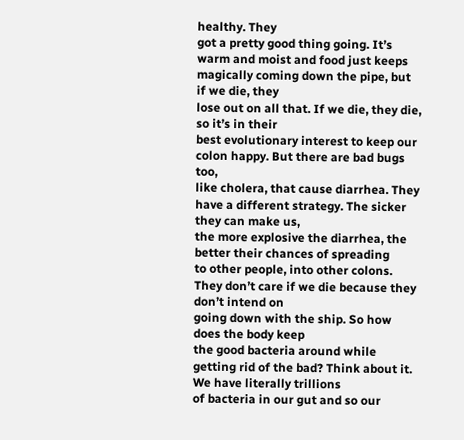healthy. They
got a pretty good thing going. It’s warm and moist and food just keeps
magically coming down the pipe, but if we die, they
lose out on all that. If we die, they die, so it’s in their
best evolutionary interest to keep our colon happy. But there are bad bugs too,
like cholera, that cause diarrhea. They have a different strategy. The sicker they can make us,
the more explosive the diarrhea, the better their chances of spreading
to other people, into other colons. They don’t care if we die because they don’t intend on
going down with the ship. So how does the body keep
the good bacteria around while getting rid of the bad? Think about it. We have literally trillions
of bacteria in our gut and so our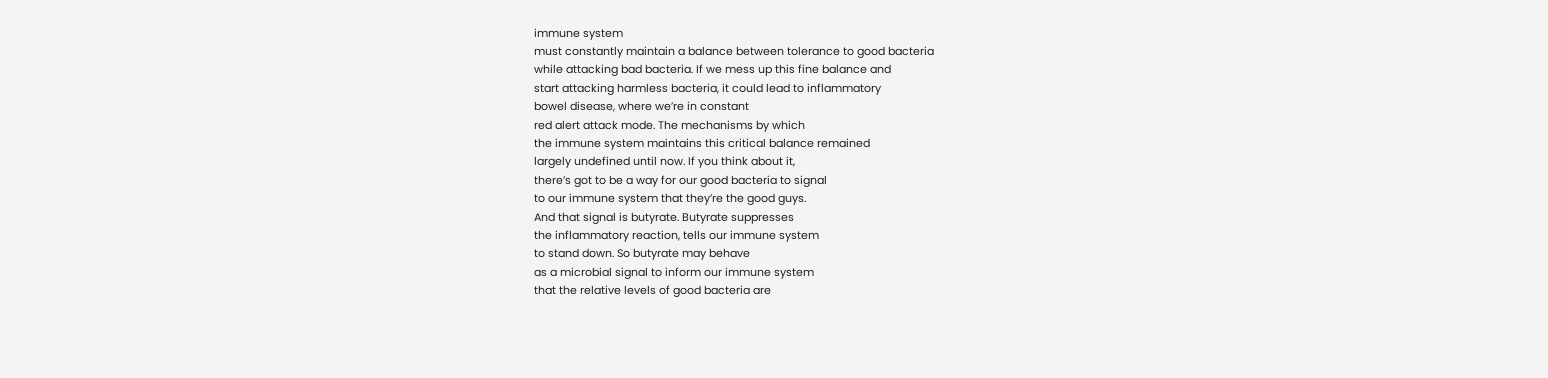immune system
must constantly maintain a balance between tolerance to good bacteria
while attacking bad bacteria. If we mess up this fine balance and
start attacking harmless bacteria, it could lead to inflammatory
bowel disease, where we’re in constant
red alert attack mode. The mechanisms by which
the immune system maintains this critical balance remained
largely undefined until now. If you think about it,
there’s got to be a way for our good bacteria to signal
to our immune system that they’re the good guys.
And that signal is butyrate. Butyrate suppresses
the inflammatory reaction, tells our immune system
to stand down. So butyrate may behave
as a microbial signal to inform our immune system
that the relative levels of good bacteria are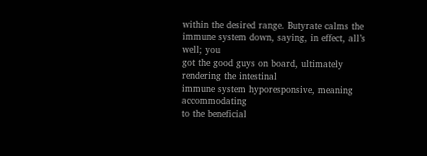within the desired range. Butyrate calms the
immune system down, saying, in effect, all’s well; you
got the good guys on board, ultimately rendering the intestinal
immune system hyporesponsive, meaning accommodating
to the beneficial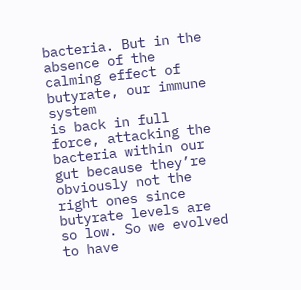bacteria. But in the absence of the
calming effect of butyrate, our immune system
is back in full force, attacking the bacteria within our
gut because they’re obviously not the right ones since
butyrate levels are so low. So we evolved to have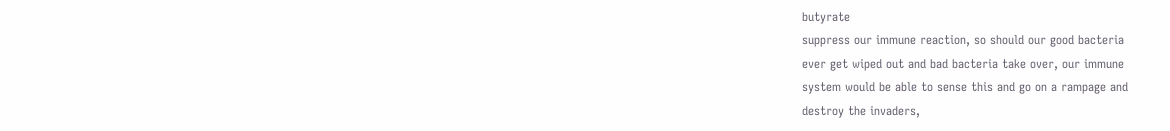butyrate
suppress our immune reaction, so should our good bacteria
ever get wiped out and bad bacteria take over, our immune
system would be able to sense this and go on a rampage and
destroy the invaders,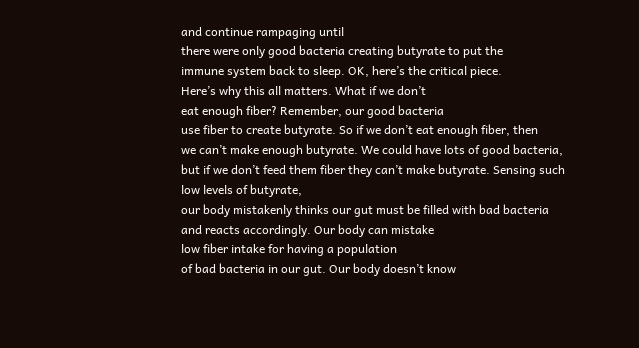and continue rampaging until
there were only good bacteria creating butyrate to put the
immune system back to sleep. OK, here’s the critical piece.
Here’s why this all matters. What if we don’t
eat enough fiber? Remember, our good bacteria
use fiber to create butyrate. So if we don’t eat enough fiber, then
we can’t make enough butyrate. We could have lots of good bacteria,
but if we don’t feed them fiber they can’t make butyrate. Sensing such low levels of butyrate,
our body mistakenly thinks our gut must be filled with bad bacteria
and reacts accordingly. Our body can mistake
low fiber intake for having a population
of bad bacteria in our gut. Our body doesn’t know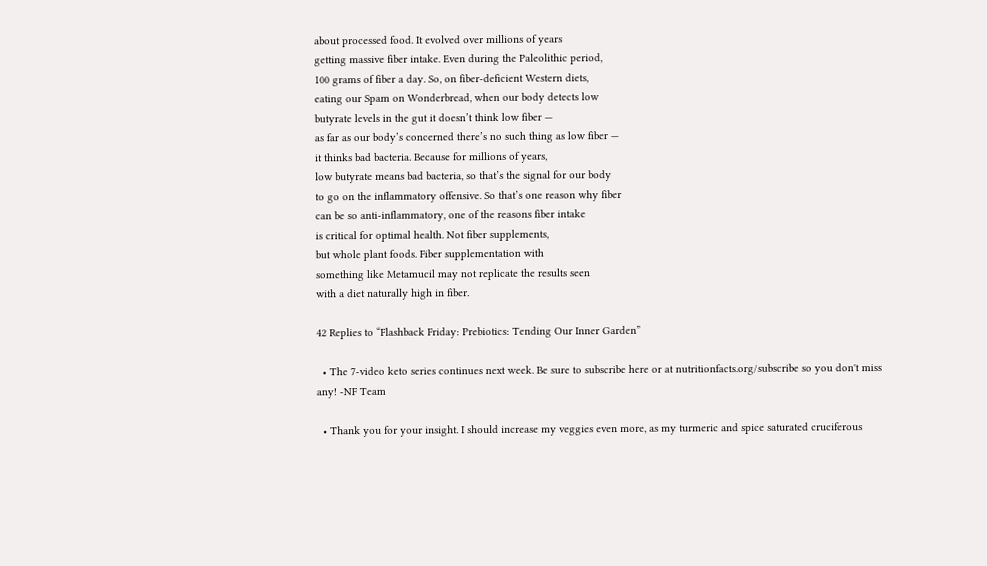about processed food. It evolved over millions of years
getting massive fiber intake. Even during the Paleolithic period,
100 grams of fiber a day. So, on fiber-deficient Western diets,
eating our Spam on Wonderbread, when our body detects low
butyrate levels in the gut it doesn’t think low fiber —
as far as our body’s concerned there’s no such thing as low fiber —
it thinks bad bacteria. Because for millions of years,
low butyrate means bad bacteria, so that’s the signal for our body
to go on the inflammatory offensive. So that’s one reason why fiber
can be so anti-inflammatory, one of the reasons fiber intake
is critical for optimal health. Not fiber supplements,
but whole plant foods. Fiber supplementation with
something like Metamucil may not replicate the results seen
with a diet naturally high in fiber.

42 Replies to “Flashback Friday: Prebiotics: Tending Our Inner Garden”

  • The 7-video keto series continues next week. Be sure to subscribe here or at nutritionfacts.org/subscribe so you don't miss any! -NF Team

  • Thank you for your insight. I should increase my veggies even more, as my turmeric and spice saturated cruciferous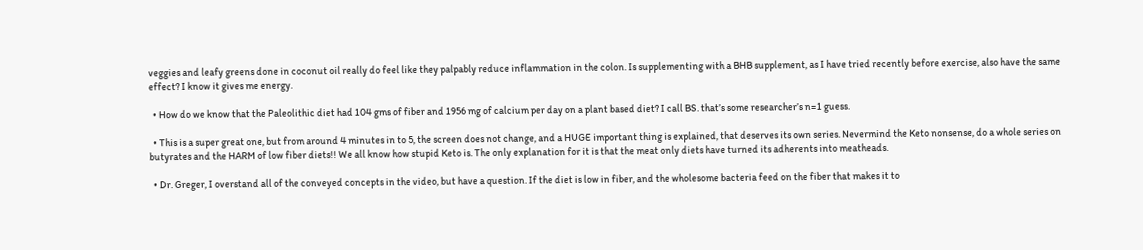veggies and leafy greens done in coconut oil really do feel like they palpably reduce inflammation in the colon. Is supplementing with a BHB supplement, as I have tried recently before exercise, also have the same effect? I know it gives me energy.

  • How do we know that the Paleolithic diet had 104 gms of fiber and 1956 mg of calcium per day on a plant based diet? I call BS. that’s some researcher’s n=1 guess.

  • This is a super great one, but from around 4 minutes in to 5, the screen does not change, and a HUGE important thing is explained, that deserves its own series. Nevermind the Keto nonsense, do a whole series on butyrates and the HARM of low fiber diets!! We all know how stupid Keto is. The only explanation for it is that the meat only diets have turned its adherents into meatheads.

  • Dr. Greger, I overstand all of the conveyed concepts in the video, but have a question. If the diet is low in fiber, and the wholesome bacteria feed on the fiber that makes it to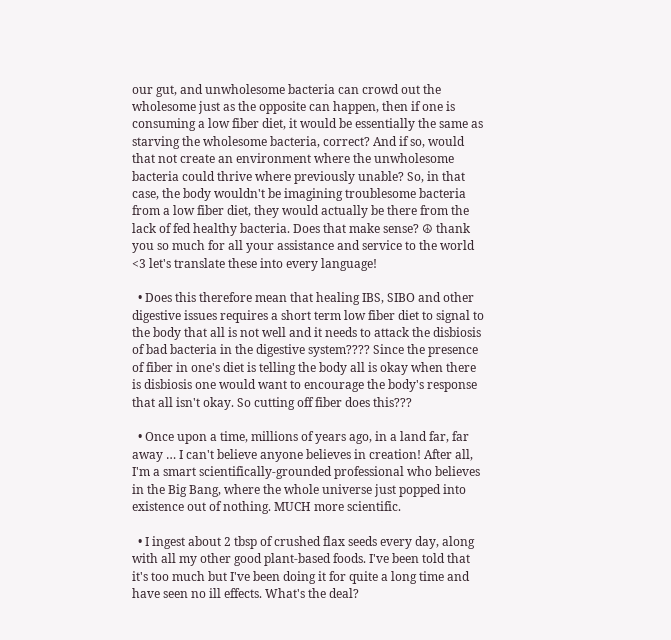our gut, and unwholesome bacteria can crowd out the wholesome just as the opposite can happen, then if one is consuming a low fiber diet, it would be essentially the same as starving the wholesome bacteria, correct? And if so, would that not create an environment where the unwholesome bacteria could thrive where previously unable? So, in that case, the body wouldn't be imagining troublesome bacteria from a low fiber diet, they would actually be there from the lack of fed healthy bacteria. Does that make sense? ☮ thank you so much for all your assistance and service to the world <3 let's translate these into every language!

  • Does this therefore mean that healing IBS, SIBO and other digestive issues requires a short term low fiber diet to signal to the body that all is not well and it needs to attack the disbiosis of bad bacteria in the digestive system???? Since the presence of fiber in one's diet is telling the body all is okay when there is disbiosis one would want to encourage the body's response that all isn't okay. So cutting off fiber does this???

  • Once upon a time, millions of years ago, in a land far, far away … I can't believe anyone believes in creation! After all, I'm a smart scientifically-grounded professional who believes in the Big Bang, where the whole universe just popped into existence out of nothing. MUCH more scientific.

  • I ingest about 2 tbsp of crushed flax seeds every day, along with all my other good plant-based foods. I've been told that it's too much but I've been doing it for quite a long time and have seen no ill effects. What's the deal?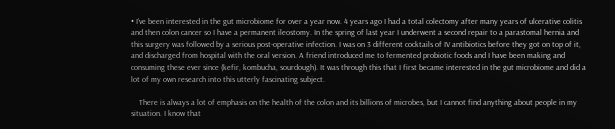• I’ve been interested in the gut microbiome for over a year now. 4 years ago I had a total colectomy after many years of ulcerative colitis and then colon cancer so I have a permanent ileostomy. In the spring of last year I underwent a second repair to a parastomal hernia and this surgery was followed by a serious post-operative infection. I was on 3 different cocktails of IV antibiotics before they got on top of it, and discharged from hospital with the oral version. A friend introduced me to fermented probiotic foods and I have been making and consuming these ever since (kefir, kombucha, sourdough). It was through this that I first became interested in the gut microbiome and did a lot of my own research into this utterly fascinating subject.

    There is always a lot of emphasis on the health of the colon and its billions of microbes, but I cannot find anything about people in my situation. I know that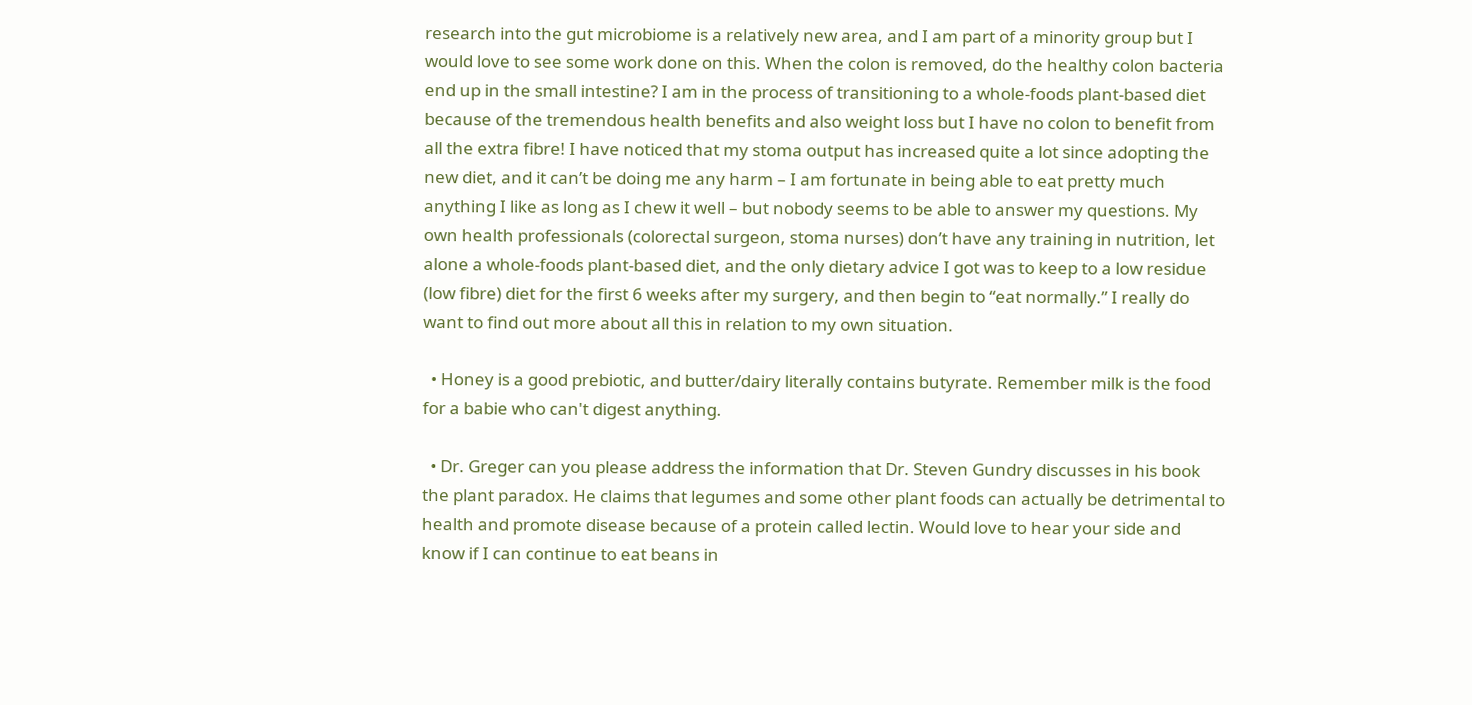research into the gut microbiome is a relatively new area, and I am part of a minority group but I would love to see some work done on this. When the colon is removed, do the healthy colon bacteria end up in the small intestine? I am in the process of transitioning to a whole-foods plant-based diet because of the tremendous health benefits and also weight loss but I have no colon to benefit from all the extra fibre! I have noticed that my stoma output has increased quite a lot since adopting the new diet, and it can’t be doing me any harm – I am fortunate in being able to eat pretty much anything I like as long as I chew it well – but nobody seems to be able to answer my questions. My own health professionals (colorectal surgeon, stoma nurses) don’t have any training in nutrition, let alone a whole-foods plant-based diet, and the only dietary advice I got was to keep to a low residue (low fibre) diet for the first 6 weeks after my surgery, and then begin to “eat normally.” I really do want to find out more about all this in relation to my own situation.

  • Honey is a good prebiotic, and butter/dairy literally contains butyrate. Remember milk is the food for a babie who can't digest anything.

  • Dr. Greger can you please address the information that Dr. Steven Gundry discusses in his book the plant paradox. He claims that legumes and some other plant foods can actually be detrimental to health and promote disease because of a protein called lectin. Would love to hear your side and know if I can continue to eat beans in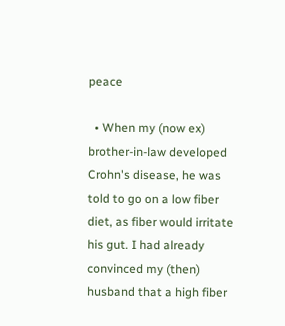peace

  • When my (now ex) brother-in-law developed Crohn's disease, he was told to go on a low fiber diet, as fiber would irritate his gut. I had already convinced my (then) husband that a high fiber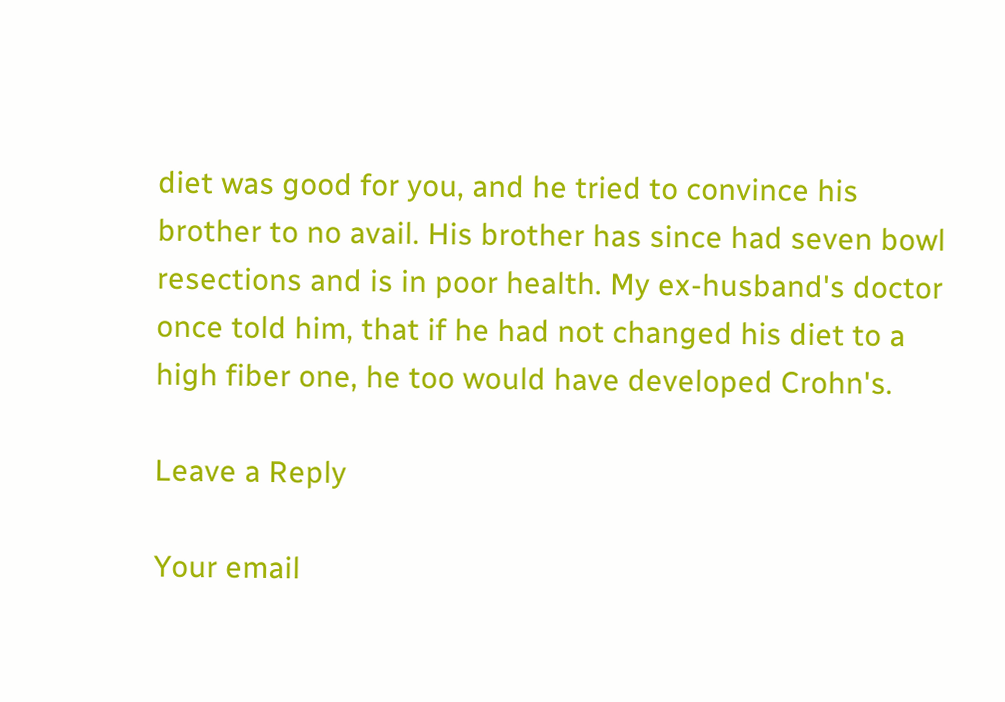diet was good for you, and he tried to convince his brother to no avail. His brother has since had seven bowl resections and is in poor health. My ex-husband's doctor once told him, that if he had not changed his diet to a high fiber one, he too would have developed Crohn's.

Leave a Reply

Your email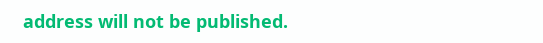address will not be published.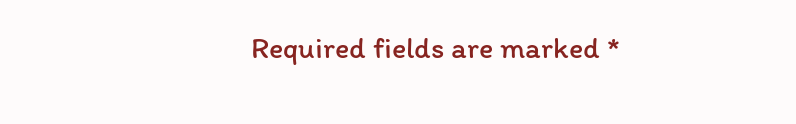Required fields are marked *